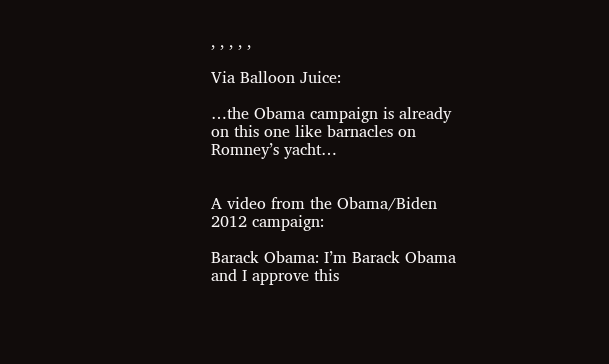, , , , ,

Via Balloon Juice:

…the Obama campaign is already on this one like barnacles on Romney’s yacht…


A video from the Obama/Biden 2012 campaign:

Barack Obama: I’m Barack Obama and I approve this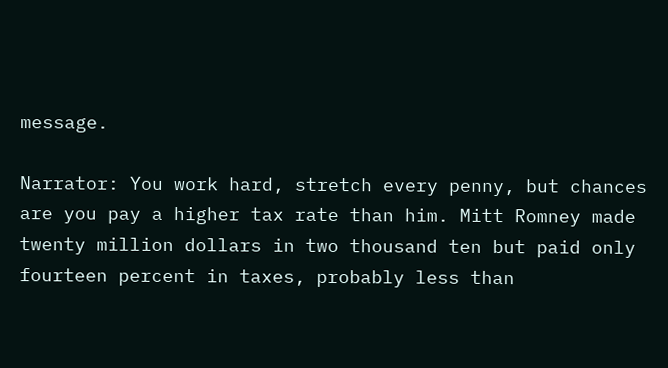message.

Narrator: You work hard, stretch every penny, but chances are you pay a higher tax rate than him. Mitt Romney made twenty million dollars in two thousand ten but paid only fourteen percent in taxes, probably less than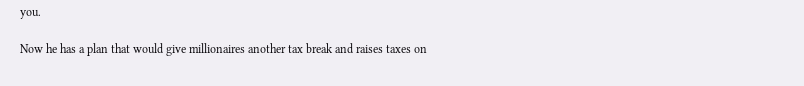you.

Now he has a plan that would give millionaires another tax break and raises taxes on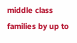middle class families by up to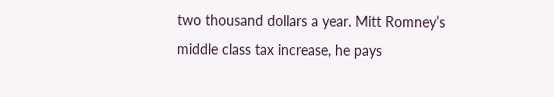two thousand dollars a year. Mitt Romney’s middle class tax increase, he pays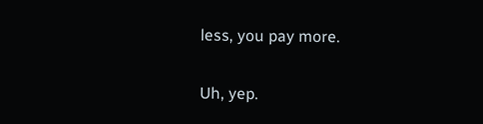less, you pay more.

Uh, yep.